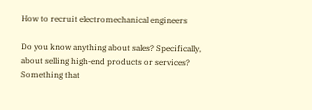How to recruit electromechanical engineers

Do you know anything about sales? Specifically, about selling high-end products or services? Something that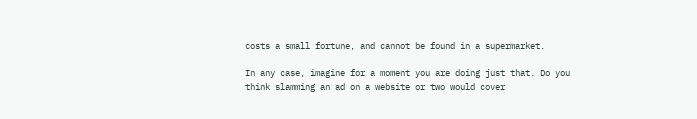costs a small fortune, and cannot be found in a supermarket.

In any case, imagine for a moment you are doing just that. Do you think slamming an ad on a website or two would cover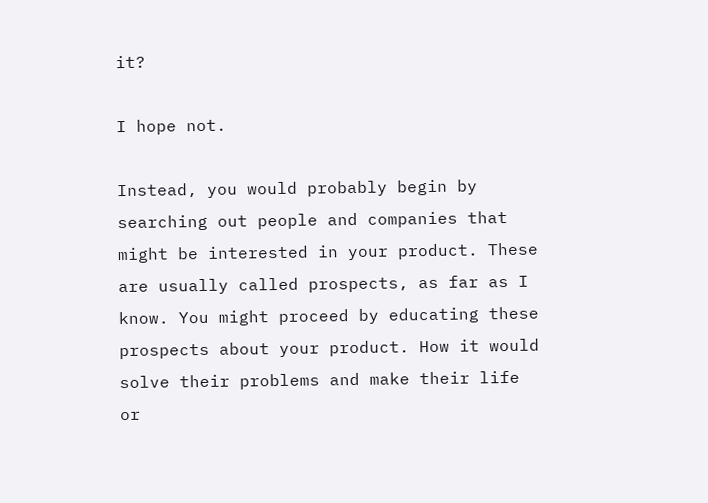it?

I hope not.

Instead, you would probably begin by searching out people and companies that might be interested in your product. These are usually called prospects, as far as I know. You might proceed by educating these prospects about your product. How it would solve their problems and make their life or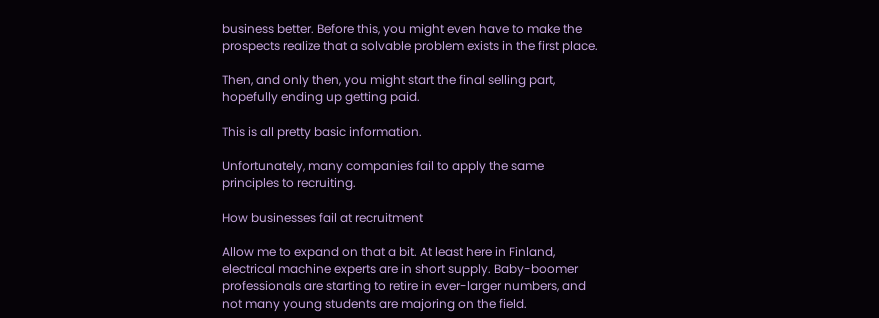business better. Before this, you might even have to make the prospects realize that a solvable problem exists in the first place.

Then, and only then, you might start the final selling part, hopefully ending up getting paid.

This is all pretty basic information.

Unfortunately, many companies fail to apply the same principles to recruiting.

How businesses fail at recruitment

Allow me to expand on that a bit. At least here in Finland, electrical machine experts are in short supply. Baby-boomer professionals are starting to retire in ever-larger numbers, and not many young students are majoring on the field.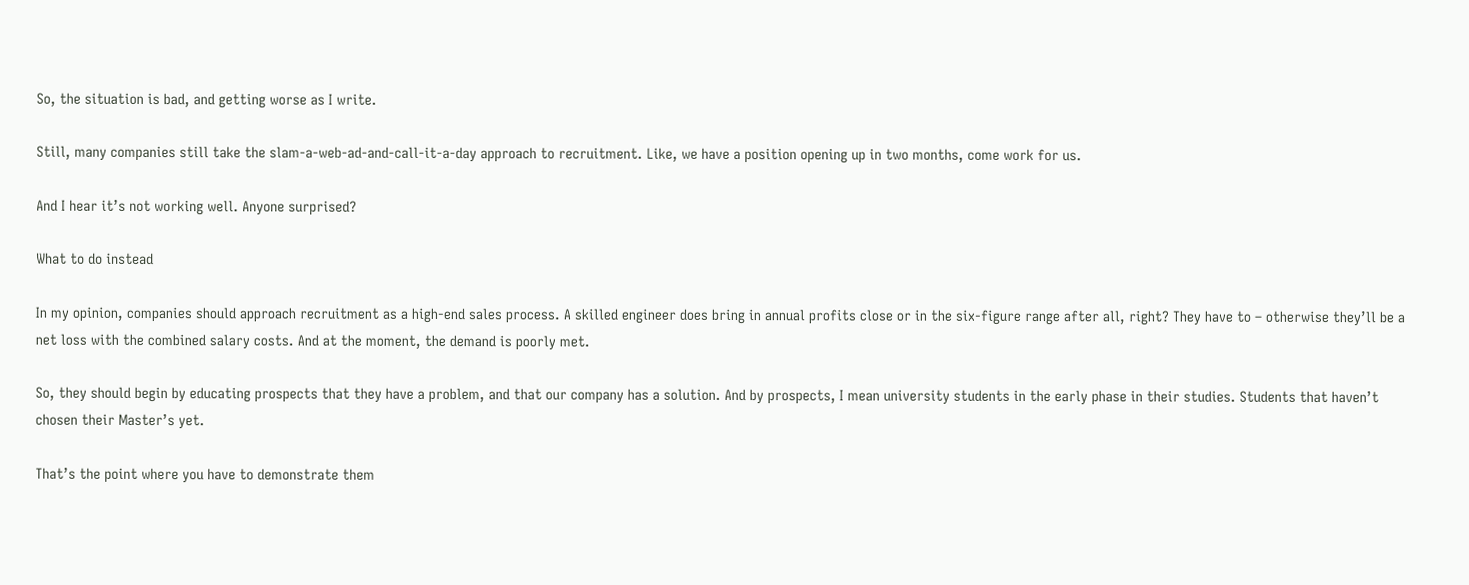So, the situation is bad, and getting worse as I write.

Still, many companies still take the slam-a-web-ad-and-call-it-a-day approach to recruitment. Like, we have a position opening up in two months, come work for us.

And I hear it’s not working well. Anyone surprised?

What to do instead

In my opinion, companies should approach recruitment as a high-end sales process. A skilled engineer does bring in annual profits close or in the six-figure range after all, right? They have to – otherwise they’ll be a net loss with the combined salary costs. And at the moment, the demand is poorly met.

So, they should begin by educating prospects that they have a problem, and that our company has a solution. And by prospects, I mean university students in the early phase in their studies. Students that haven’t chosen their Master’s yet.

That’s the point where you have to demonstrate them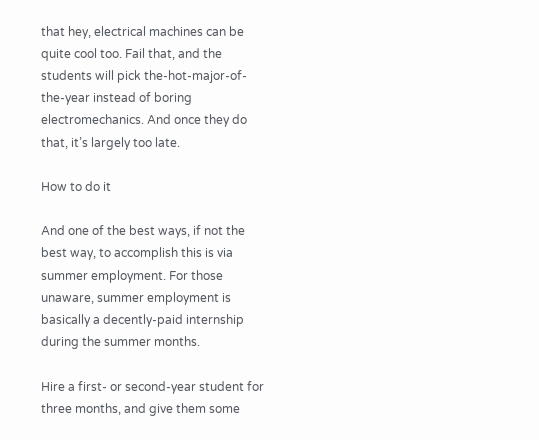that hey, electrical machines can be quite cool too. Fail that, and the students will pick the-hot-major-of-the-year instead of boring electromechanics. And once they do that, it’s largely too late.

How to do it

And one of the best ways, if not the best way, to accomplish this is via summer employment. For those unaware, summer employment is basically a decently-paid internship during the summer months.

Hire a first- or second-year student for three months, and give them some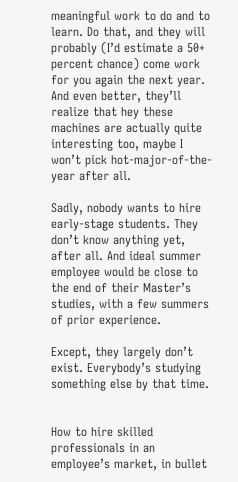meaningful work to do and to learn. Do that, and they will probably (I’d estimate a 50+ percent chance) come work for you again the next year. And even better, they’ll realize that hey these machines are actually quite interesting too, maybe I won’t pick hot-major-of-the-year after all.

Sadly, nobody wants to hire early-stage students. They don’t know anything yet, after all. And ideal summer employee would be close to the end of their Master’s studies, with a few summers of prior experience.

Except, they largely don’t exist. Everybody’s studying something else by that time.


How to hire skilled professionals in an employee’s market, in bullet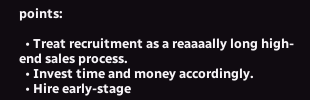points:

  • Treat recruitment as a reaaaally long high-end sales process.
  • Invest time and money accordingly.
  • Hire early-stage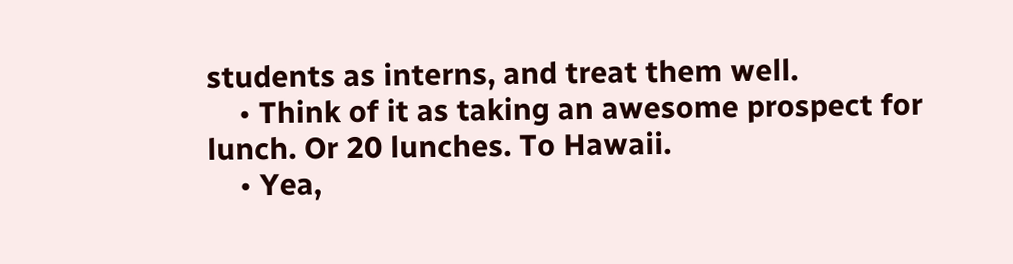students as interns, and treat them well.
    • Think of it as taking an awesome prospect for lunch. Or 20 lunches. To Hawaii.
    • Yea,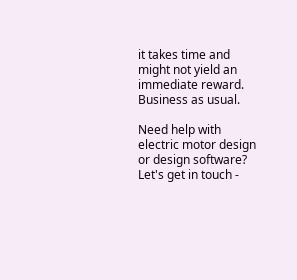it takes time and might not yield an immediate reward. Business as usual.

Need help with electric motor design or design software? Let's get in touch -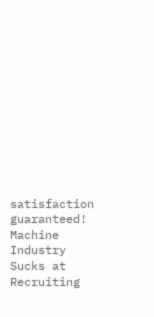satisfaction guaranteed!
Machine Industry Sucks at Recruiting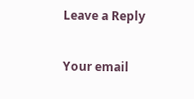Leave a Reply

Your email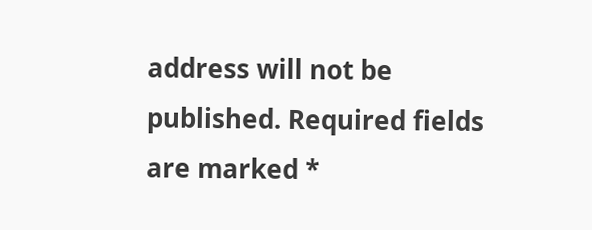address will not be published. Required fields are marked *